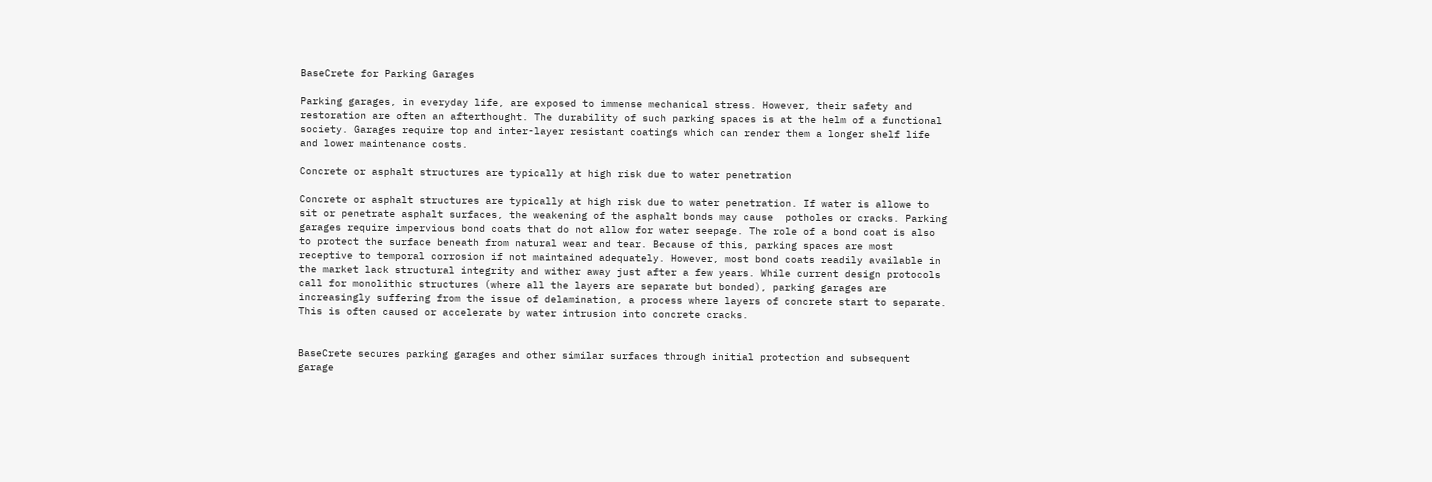BaseCrete for Parking Garages

Parking garages, in everyday life, are exposed to immense mechanical stress. However, their safety and restoration are often an afterthought. The durability of such parking spaces is at the helm of a functional society. Garages require top and inter-layer resistant coatings which can render them a longer shelf life and lower maintenance costs.

Concrete or asphalt structures are typically at high risk due to water penetration

Concrete or asphalt structures are typically at high risk due to water penetration. If water is allowe to sit or penetrate asphalt surfaces, the weakening of the asphalt bonds may cause  potholes or cracks. Parking garages require impervious bond coats that do not allow for water seepage. The role of a bond coat is also to protect the surface beneath from natural wear and tear. Because of this, parking spaces are most receptive to temporal corrosion if not maintained adequately. However, most bond coats readily available in the market lack structural integrity and wither away just after a few years. While current design protocols call for monolithic structures (where all the layers are separate but bonded), parking garages are increasingly suffering from the issue of delamination, a process where layers of concrete start to separate. This is often caused or accelerate by water intrusion into concrete cracks.


BaseCrete secures parking garages and other similar surfaces through initial protection and subsequent garage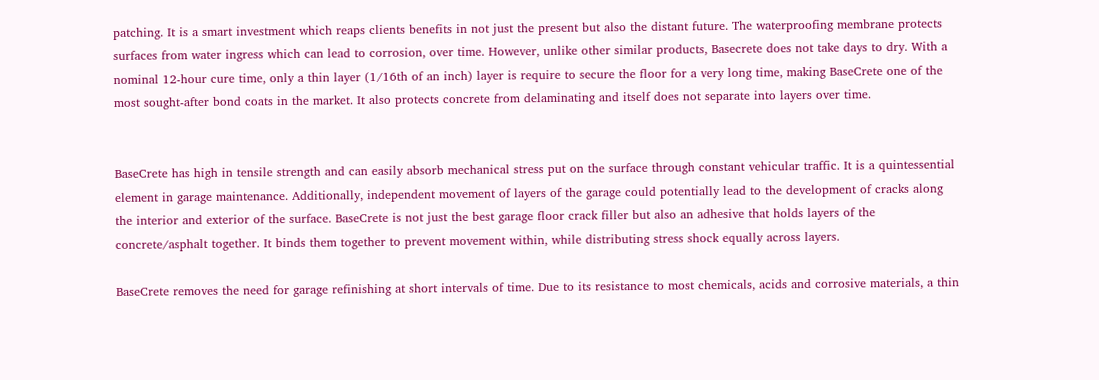patching. It is a smart investment which reaps clients benefits in not just the present but also the distant future. The waterproofing membrane protects surfaces from water ingress which can lead to corrosion, over time. However, unlike other similar products, Basecrete does not take days to dry. With a nominal 12-hour cure time, only a thin layer (1/16th of an inch) layer is require to secure the floor for a very long time, making BaseCrete one of the most sought-after bond coats in the market. It also protects concrete from delaminating and itself does not separate into layers over time.


BaseCrete has high in tensile strength and can easily absorb mechanical stress put on the surface through constant vehicular traffic. It is a quintessential element in garage maintenance. Additionally, independent movement of layers of the garage could potentially lead to the development of cracks along the interior and exterior of the surface. BaseCrete is not just the best garage floor crack filler but also an adhesive that holds layers of the concrete/asphalt together. It binds them together to prevent movement within, while distributing stress shock equally across layers.

BaseCrete removes the need for garage refinishing at short intervals of time. Due to its resistance to most chemicals, acids and corrosive materials, a thin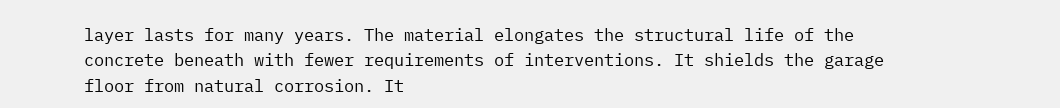layer lasts for many years. The material elongates the structural life of the concrete beneath with fewer requirements of interventions. It shields the garage floor from natural corrosion. It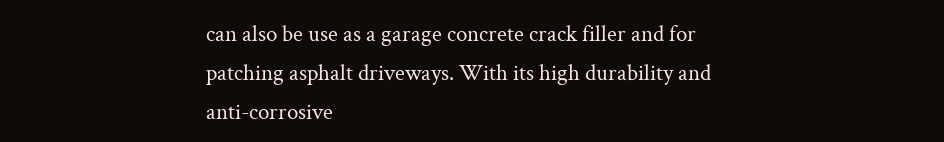can also be use as a garage concrete crack filler and for patching asphalt driveways. With its high durability and anti-corrosive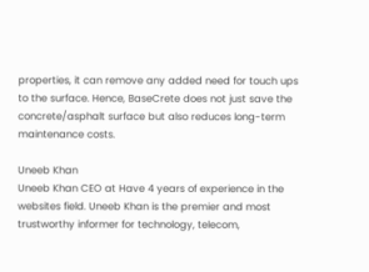properties, it can remove any added need for touch ups to the surface. Hence, BaseCrete does not just save the concrete/asphalt surface but also reduces long-term maintenance costs.

Uneeb Khan
Uneeb Khan CEO at Have 4 years of experience in the websites field. Uneeb Khan is the premier and most trustworthy informer for technology, telecom,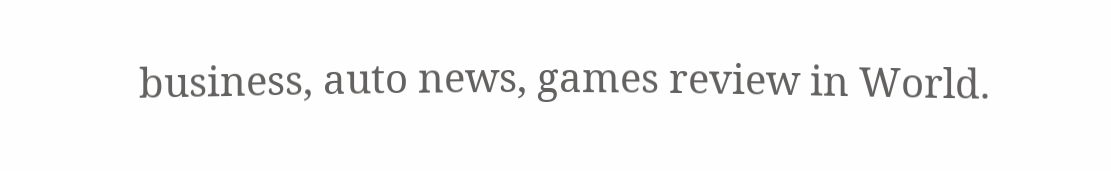business, auto news, games review in World.